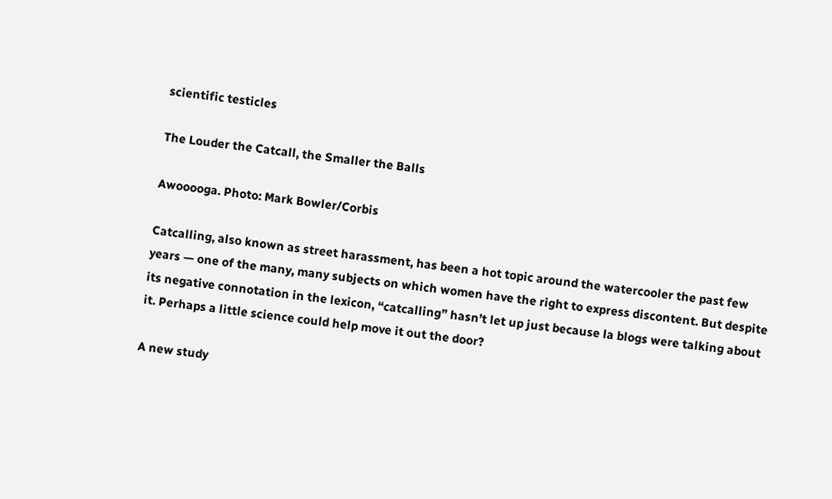scientific testicles

The Louder the Catcall, the Smaller the Balls

Awooooga. Photo: Mark Bowler/Corbis

Catcalling, also known as street harassment, has been a hot topic around the watercooler the past few years — one of the many, many subjects on which women have the right to express discontent. But despite its negative connotation in the lexicon, “catcalling” hasn’t let up just because la blogs were talking about it. Perhaps a little science could help move it out the door?

A new study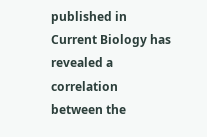published in Current Biology has revealed a correlation between the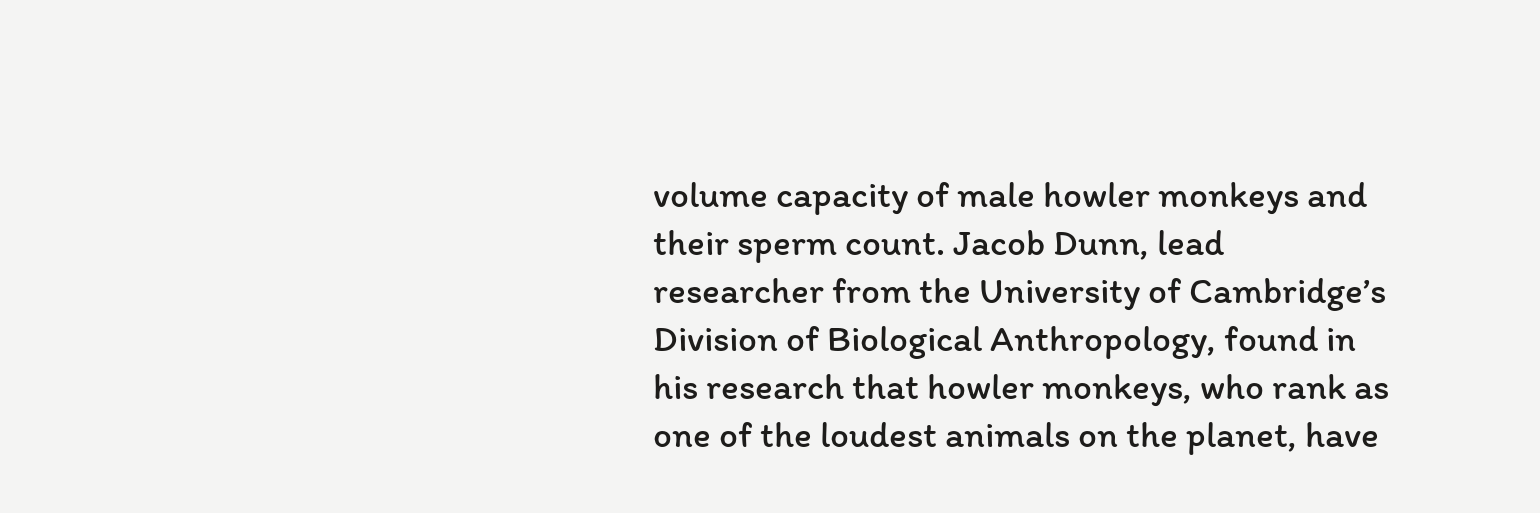volume capacity of male howler monkeys and their sperm count. Jacob Dunn, lead researcher from the University of Cambridge’s Division of Biological Anthropology, found in his research that howler monkeys, who rank as one of the loudest animals on the planet, have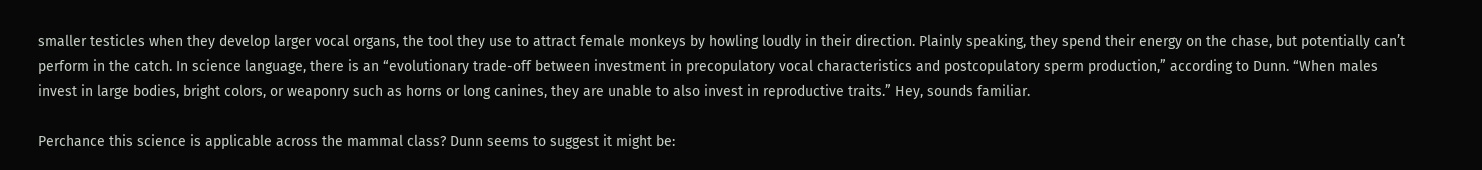smaller testicles when they develop larger vocal organs, the tool they use to attract female monkeys by howling loudly in their direction. Plainly speaking, they spend their energy on the chase, but potentially can’t perform in the catch. In science language, there is an “evolutionary trade-off between investment in precopulatory vocal characteristics and postcopulatory sperm production,” according to Dunn. “When males invest in large bodies, bright colors, or weaponry such as horns or long canines, they are unable to also invest in reproductive traits.” Hey, sounds familiar.

Perchance this science is applicable across the mammal class? Dunn seems to suggest it might be: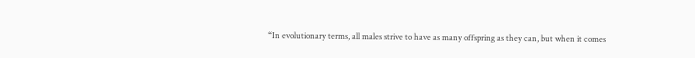“In evolutionary terms, all males strive to have as many offspring as they can, but when it comes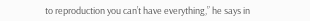to reproduction you can’t have everything,” he says in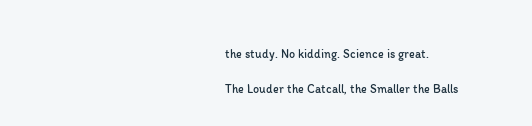the study. No kidding. Science is great.

The Louder the Catcall, the Smaller the Balls